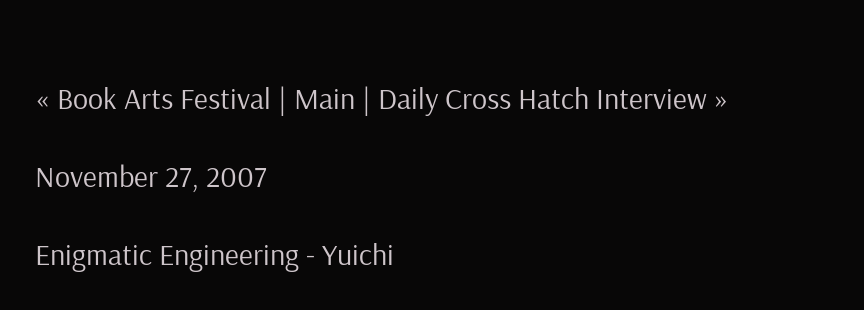« Book Arts Festival | Main | Daily Cross Hatch Interview »

November 27, 2007

Enigmatic Engineering - Yuichi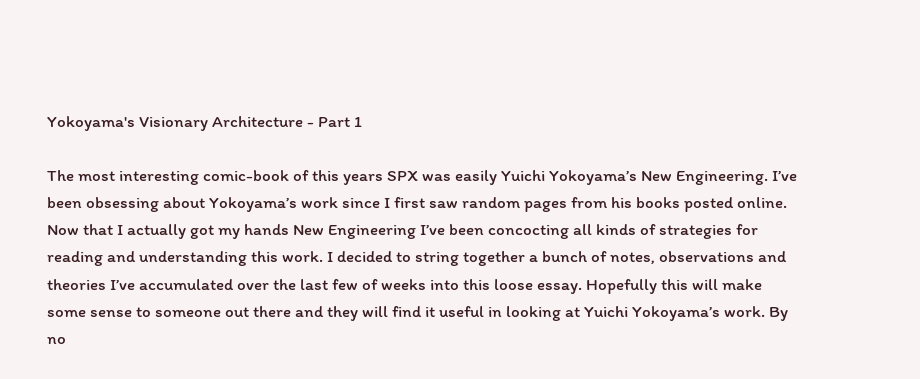Yokoyama's Visionary Architecture - Part 1

The most interesting comic-book of this years SPX was easily Yuichi Yokoyama’s New Engineering. I’ve been obsessing about Yokoyama’s work since I first saw random pages from his books posted online. Now that I actually got my hands New Engineering I’ve been concocting all kinds of strategies for reading and understanding this work. I decided to string together a bunch of notes, observations and theories I’ve accumulated over the last few of weeks into this loose essay. Hopefully this will make some sense to someone out there and they will find it useful in looking at Yuichi Yokoyama’s work. By no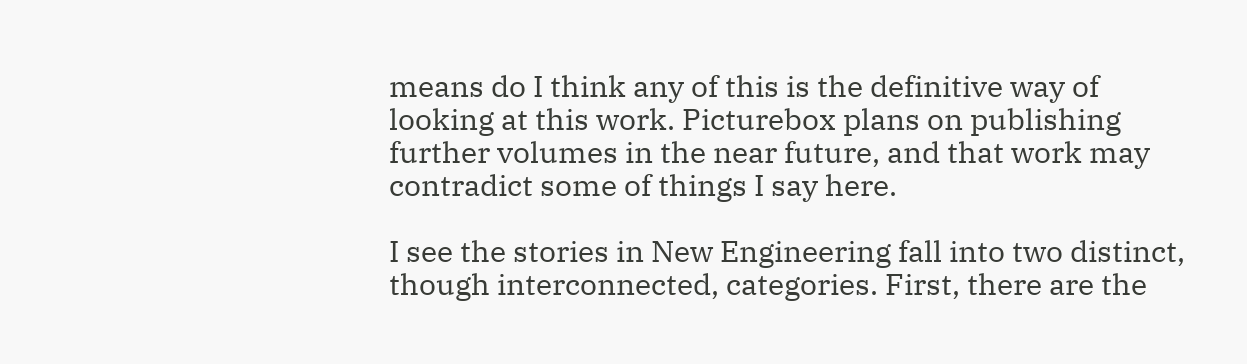means do I think any of this is the definitive way of looking at this work. Picturebox plans on publishing further volumes in the near future, and that work may contradict some of things I say here.

I see the stories in New Engineering fall into two distinct, though interconnected, categories. First, there are the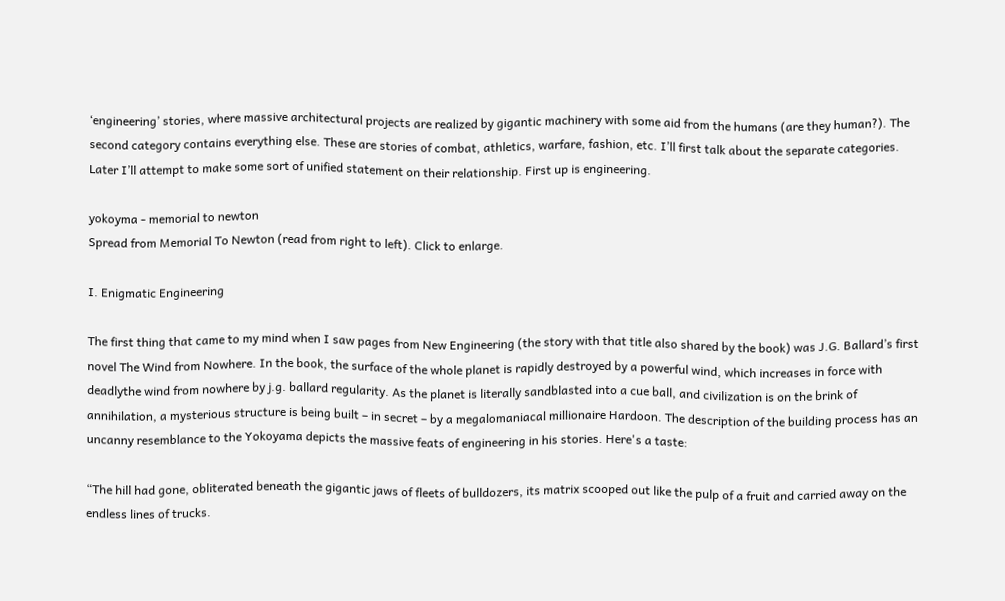‘engineering’ stories, where massive architectural projects are realized by gigantic machinery with some aid from the humans (are they human?). The second category contains everything else. These are stories of combat, athletics, warfare, fashion, etc. I’ll first talk about the separate categories. Later I’ll attempt to make some sort of unified statement on their relationship. First up is engineering.

yokoyma - memorial to newton
Spread from Memorial To Newton (read from right to left). Click to enlarge.

I. Enigmatic Engineering

The first thing that came to my mind when I saw pages from New Engineering (the story with that title also shared by the book) was J.G. Ballard’s first novel The Wind from Nowhere. In the book, the surface of the whole planet is rapidly destroyed by a powerful wind, which increases in force with deadlythe wind from nowhere by j.g. ballard regularity. As the planet is literally sandblasted into a cue ball, and civilization is on the brink of annihilation, a mysterious structure is being built – in secret – by a megalomaniacal millionaire Hardoon. The description of the building process has an uncanny resemblance to the Yokoyama depicts the massive feats of engineering in his stories. Here's a taste:

“The hill had gone, obliterated beneath the gigantic jaws of fleets of bulldozers, its matrix scooped out like the pulp of a fruit and carried away on the endless lines of trucks.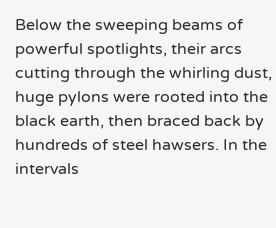Below the sweeping beams of powerful spotlights, their arcs cutting through the whirling dust, huge pylons were rooted into the black earth, then braced back by hundreds of steel hawsers. In the intervals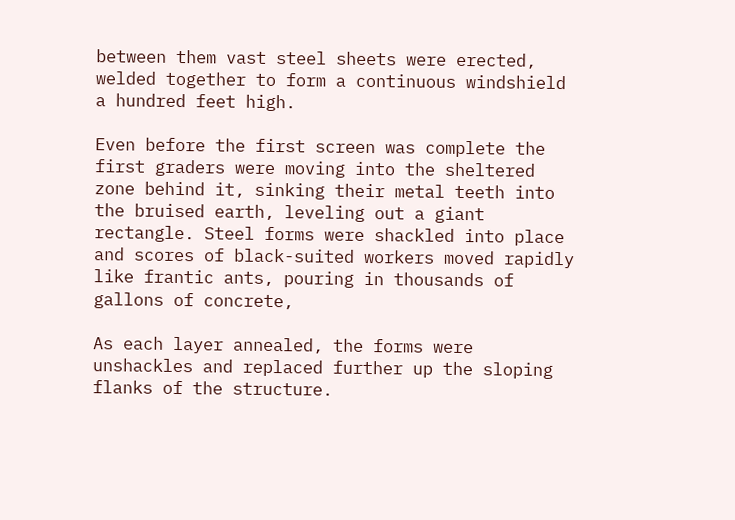between them vast steel sheets were erected, welded together to form a continuous windshield a hundred feet high.

Even before the first screen was complete the first graders were moving into the sheltered zone behind it, sinking their metal teeth into the bruised earth, leveling out a giant rectangle. Steel forms were shackled into place and scores of black-suited workers moved rapidly like frantic ants, pouring in thousands of gallons of concrete,

As each layer annealed, the forms were unshackles and replaced further up the sloping flanks of the structure.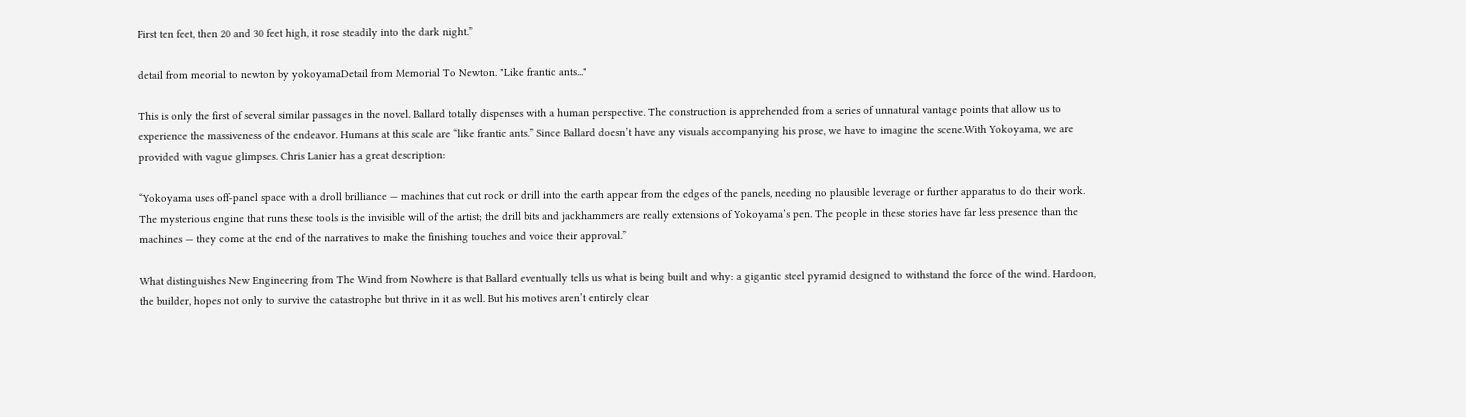First ten feet, then 20 and 30 feet high, it rose steadily into the dark night.”

detail from meorial to newton by yokoyamaDetail from Memorial To Newton. "Like frantic ants..."

This is only the first of several similar passages in the novel. Ballard totally dispenses with a human perspective. The construction is apprehended from a series of unnatural vantage points that allow us to experience the massiveness of the endeavor. Humans at this scale are “like frantic ants.” Since Ballard doesn’t have any visuals accompanying his prose, we have to imagine the scene.With Yokoyama, we are provided with vague glimpses. Chris Lanier has a great description:

“Yokoyama uses off-panel space with a droll brilliance — machines that cut rock or drill into the earth appear from the edges of the panels, needing no plausible leverage or further apparatus to do their work. The mysterious engine that runs these tools is the invisible will of the artist; the drill bits and jackhammers are really extensions of Yokoyama’s pen. The people in these stories have far less presence than the machines — they come at the end of the narratives to make the finishing touches and voice their approval.”

What distinguishes New Engineering from The Wind from Nowhere is that Ballard eventually tells us what is being built and why: a gigantic steel pyramid designed to withstand the force of the wind. Hardoon, the builder, hopes not only to survive the catastrophe but thrive in it as well. But his motives aren’t entirely clear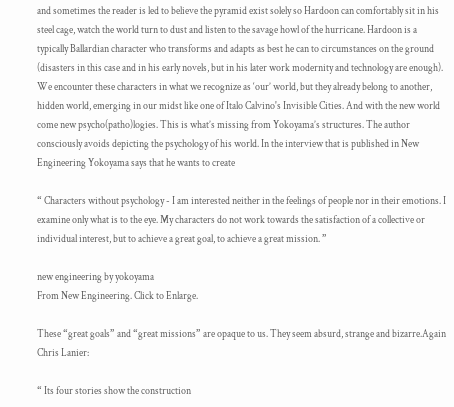and sometimes the reader is led to believe the pyramid exist solely so Hardoon can comfortably sit in his steel cage, watch the world turn to dust and listen to the savage howl of the hurricane. Hardoon is a typically Ballardian character who transforms and adapts as best he can to circumstances on the ground (disasters in this case and in his early novels, but in his later work modernity and technology are enough). We encounter these characters in what we recognize as ‘our’ world, but they already belong to another, hidden world, emerging in our midst like one of Italo Calvino's Invisible Cities. And with the new world come new psycho(patho)logies. This is what’s missing from Yokoyama’s structures. The author consciously avoids depicting the psychology of his world. In the interview that is published in New Engineering Yokoyama says that he wants to create

“ Characters without psychology - I am interested neither in the feelings of people nor in their emotions. I examine only what is to the eye. My characters do not work towards the satisfaction of a collective or individual interest, but to achieve a great goal, to achieve a great mission. ”

new engineering by yokoyama
From New Engineering. Click to Enlarge.

These “great goals” and “great missions” are opaque to us. They seem absurd, strange and bizarre.Again Chris Lanier:

“ Its four stories show the construction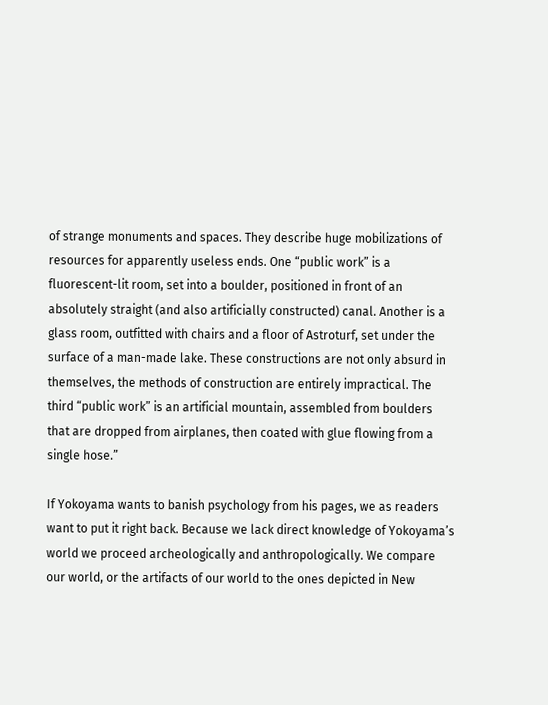of strange monuments and spaces. They describe huge mobilizations of resources for apparently useless ends. One “public work” is a fluorescent-lit room, set into a boulder, positioned in front of an absolutely straight (and also artificially constructed) canal. Another is a glass room, outfitted with chairs and a floor of Astroturf, set under the surface of a man-made lake. These constructions are not only absurd in themselves, the methods of construction are entirely impractical. The third “public work” is an artificial mountain, assembled from boulders that are dropped from airplanes, then coated with glue flowing from a single hose.”

If Yokoyama wants to banish psychology from his pages, we as readers want to put it right back. Because we lack direct knowledge of Yokoyama’s world we proceed archeologically and anthropologically. We compare our world, or the artifacts of our world to the ones depicted in New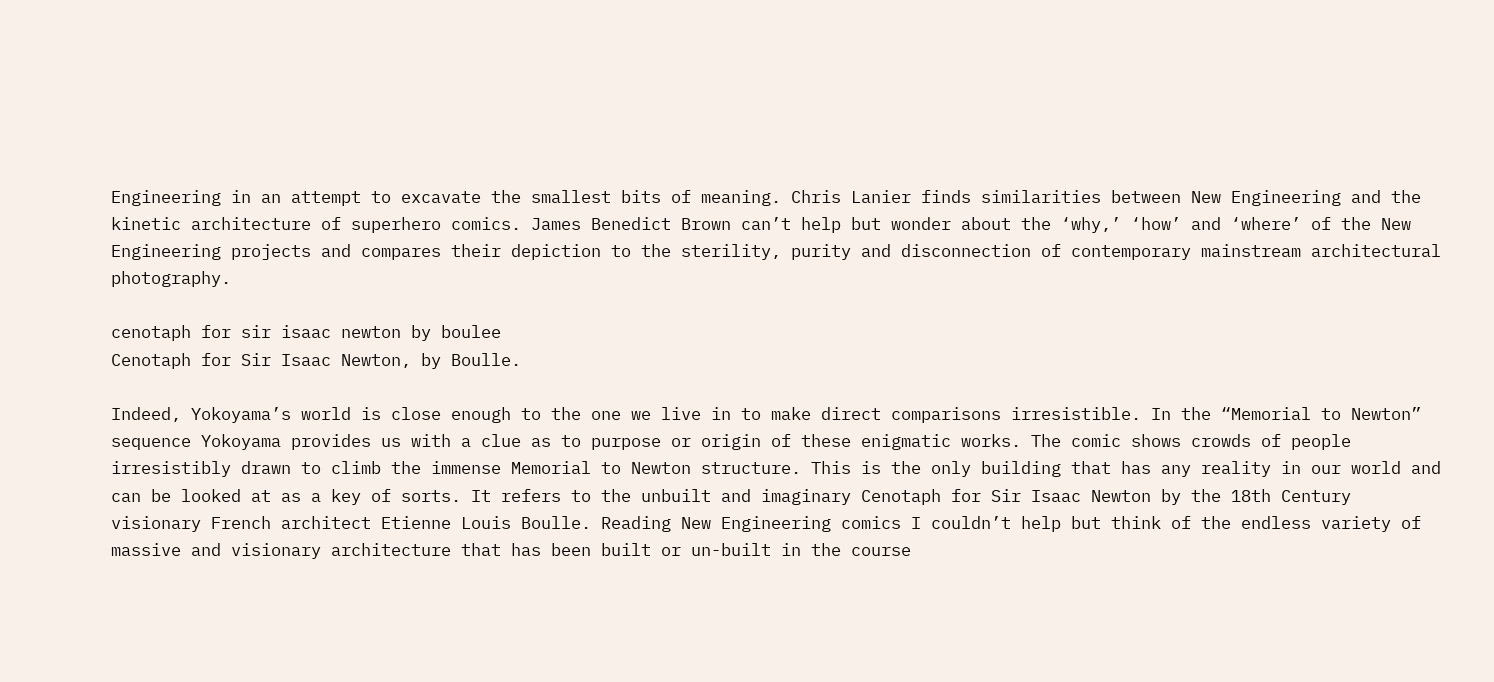Engineering in an attempt to excavate the smallest bits of meaning. Chris Lanier finds similarities between New Engineering and the kinetic architecture of superhero comics. James Benedict Brown can’t help but wonder about the ‘why,’ ‘how’ and ‘where’ of the New Engineering projects and compares their depiction to the sterility, purity and disconnection of contemporary mainstream architectural photography.

cenotaph for sir isaac newton by boulee
Cenotaph for Sir Isaac Newton, by Boulle.

Indeed, Yokoyama’s world is close enough to the one we live in to make direct comparisons irresistible. In the “Memorial to Newton” sequence Yokoyama provides us with a clue as to purpose or origin of these enigmatic works. The comic shows crowds of people irresistibly drawn to climb the immense Memorial to Newton structure. This is the only building that has any reality in our world and can be looked at as a key of sorts. It refers to the unbuilt and imaginary Cenotaph for Sir Isaac Newton by the 18th Century visionary French architect Etienne Louis Boulle. Reading New Engineering comics I couldn’t help but think of the endless variety of massive and visionary architecture that has been built or un-built in the course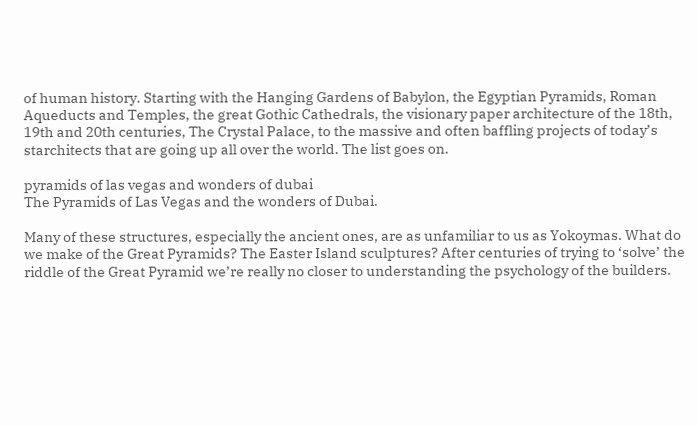of human history. Starting with the Hanging Gardens of Babylon, the Egyptian Pyramids, Roman Aqueducts and Temples, the great Gothic Cathedrals, the visionary paper architecture of the 18th, 19th and 20th centuries, The Crystal Palace, to the massive and often baffling projects of today’s starchitects that are going up all over the world. The list goes on.

pyramids of las vegas and wonders of dubai
The Pyramids of Las Vegas and the wonders of Dubai.

Many of these structures, especially the ancient ones, are as unfamiliar to us as Yokoymas. What do we make of the Great Pyramids? The Easter Island sculptures? After centuries of trying to ‘solve’ the riddle of the Great Pyramid we’re really no closer to understanding the psychology of the builders.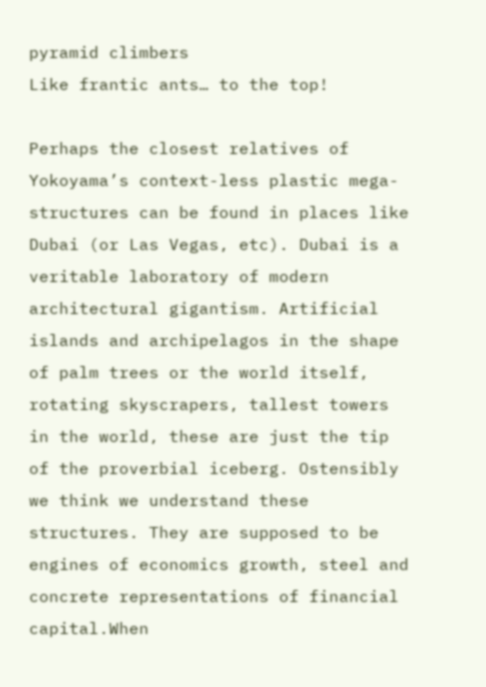pyramid climbers
Like frantic ants… to the top!

Perhaps the closest relatives of Yokoyama’s context-less plastic mega-structures can be found in places like Dubai (or Las Vegas, etc). Dubai is a veritable laboratory of modern architectural gigantism. Artificial islands and archipelagos in the shape of palm trees or the world itself, rotating skyscrapers, tallest towers in the world, these are just the tip of the proverbial iceberg. Ostensibly we think we understand these structures. They are supposed to be engines of economics growth, steel and concrete representations of financial capital.When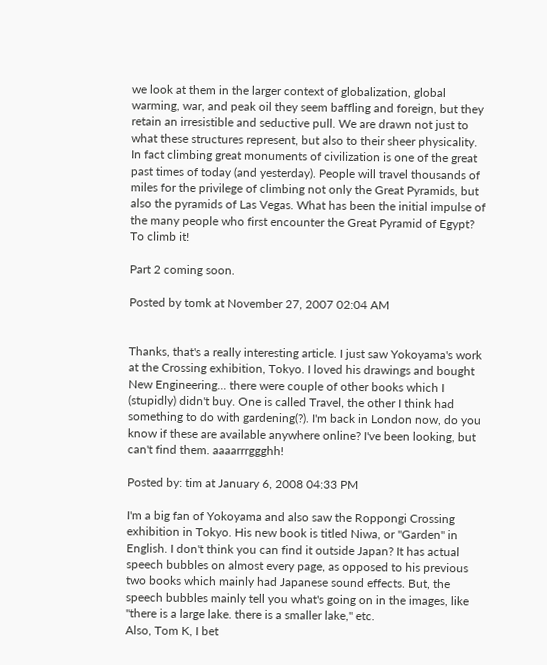we look at them in the larger context of globalization, global warming, war, and peak oil they seem baffling and foreign, but they retain an irresistible and seductive pull. We are drawn not just to what these structures represent, but also to their sheer physicality. In fact climbing great monuments of civilization is one of the great past times of today (and yesterday). People will travel thousands of miles for the privilege of climbing not only the Great Pyramids, but also the pyramids of Las Vegas. What has been the initial impulse of the many people who first encounter the Great Pyramid of Egypt? To climb it!

Part 2 coming soon.

Posted by tomk at November 27, 2007 02:04 AM


Thanks, that's a really interesting article. I just saw Yokoyama's work at the Crossing exhibition, Tokyo. I loved his drawings and bought New Engineering... there were couple of other books which I (stupidly) didn't buy. One is called Travel, the other I think had something to do with gardening(?). I'm back in London now, do you know if these are available anywhere online? I've been looking, but can't find them. aaaarrrggghh!

Posted by: tim at January 6, 2008 04:33 PM

I'm a big fan of Yokoyama and also saw the Roppongi Crossing exhibition in Tokyo. His new book is titled Niwa, or "Garden" in English. I don't think you can find it outside Japan? It has actual speech bubbles on almost every page, as opposed to his previous two books which mainly had Japanese sound effects. But, the speech bubbles mainly tell you what's going on in the images, like "there is a large lake. there is a smaller lake," etc.
Also, Tom K, I bet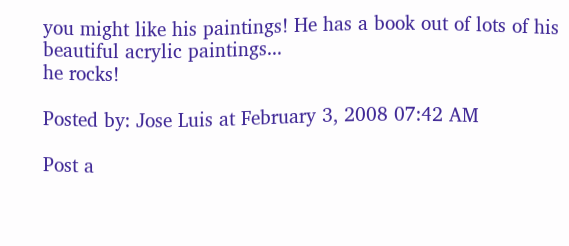you might like his paintings! He has a book out of lots of his beautiful acrylic paintings...
he rocks!

Posted by: Jose Luis at February 3, 2008 07:42 AM

Post a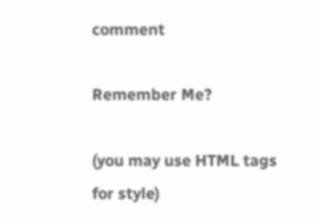comment

Remember Me?

(you may use HTML tags for style)